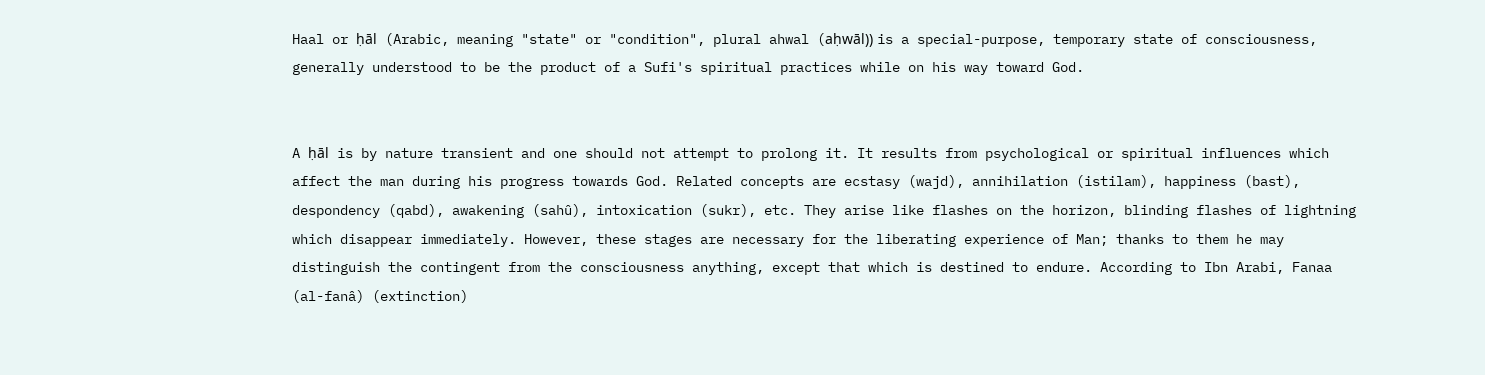Haal or ḥāl (Arabic, meaning "state" or "condition", plural ahwal (aḥwāl)) is a special-purpose, temporary state of consciousness, generally understood to be the product of a Sufi's spiritual practices while on his way toward God.


A ḥāl is by nature transient and one should not attempt to prolong it. It results from psychological or spiritual influences which affect the man during his progress towards God. Related concepts are ecstasy (wajd), annihilation (istilam), happiness (bast), despondency (qabd), awakening (sahû), intoxication (sukr), etc. They arise like flashes on the horizon, blinding flashes of lightning which disappear immediately. However, these stages are necessary for the liberating experience of Man; thanks to them he may distinguish the contingent from the consciousness anything, except that which is destined to endure. According to Ibn Arabi, Fanaa (al-fanâ) (extinction)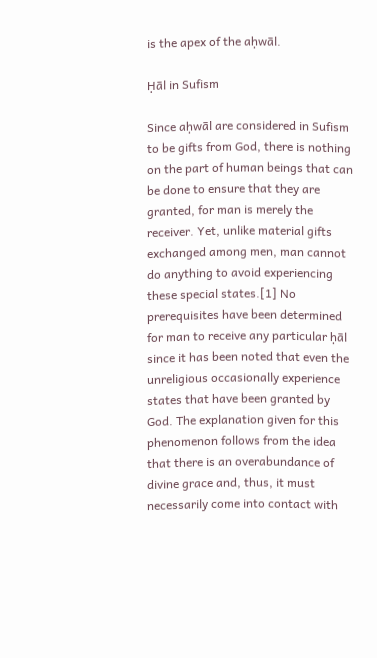is the apex of the aḥwāl.

Ḥāl in Sufism

Since aḥwāl are considered in Sufism to be gifts from God, there is nothing on the part of human beings that can be done to ensure that they are granted, for man is merely the receiver. Yet, unlike material gifts exchanged among men, man cannot do anything to avoid experiencing these special states.[1] No prerequisites have been determined for man to receive any particular ḥāl since it has been noted that even the unreligious occasionally experience states that have been granted by God. The explanation given for this phenomenon follows from the idea that there is an overabundance of divine grace and, thus, it must necessarily come into contact with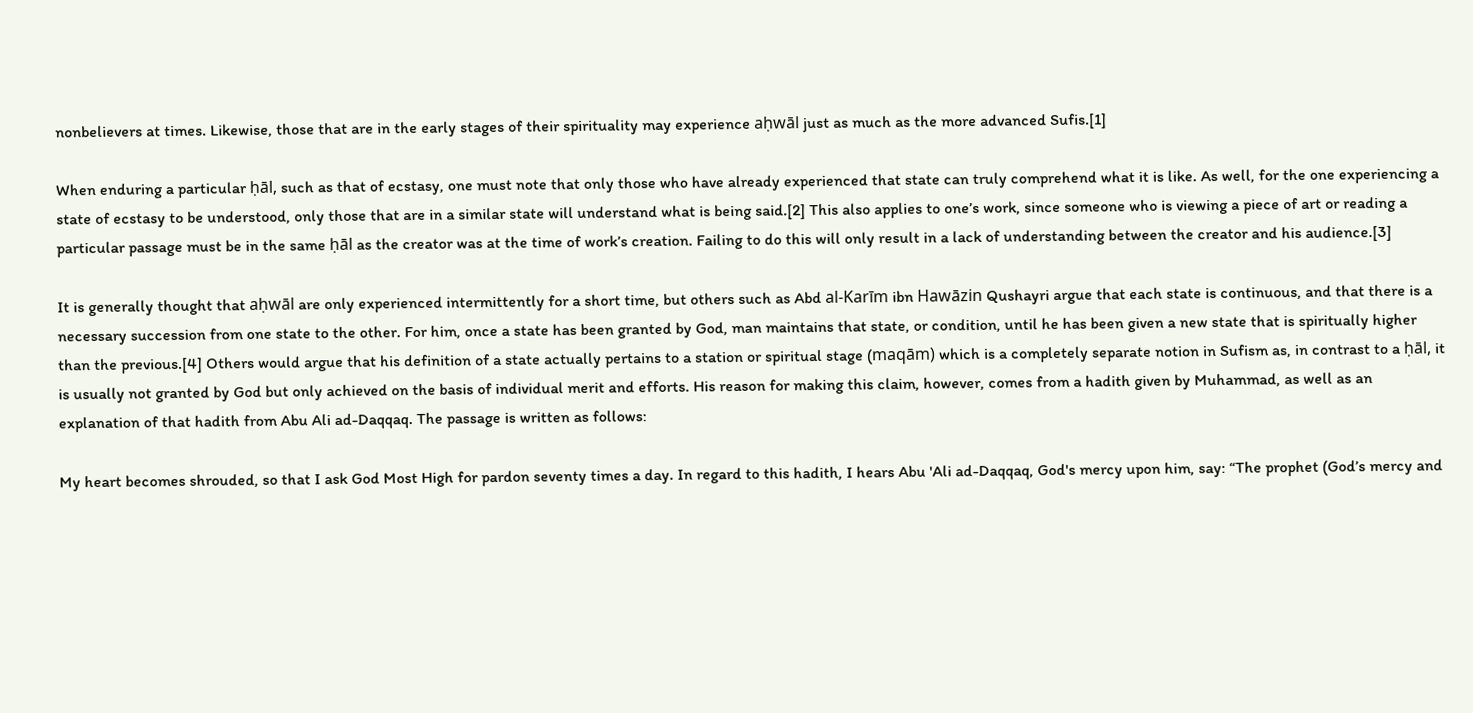nonbelievers at times. Likewise, those that are in the early stages of their spirituality may experience aḥwāl just as much as the more advanced Sufis.[1]

When enduring a particular ḥāl, such as that of ecstasy, one must note that only those who have already experienced that state can truly comprehend what it is like. As well, for the one experiencing a state of ecstasy to be understood, only those that are in a similar state will understand what is being said.[2] This also applies to one’s work, since someone who is viewing a piece of art or reading a particular passage must be in the same ḥāl as the creator was at the time of work’s creation. Failing to do this will only result in a lack of understanding between the creator and his audience.[3]

It is generally thought that aḥwāl are only experienced intermittently for a short time, but others such as Abd al-Karīm ibn Hawāzin Qushayri argue that each state is continuous, and that there is a necessary succession from one state to the other. For him, once a state has been granted by God, man maintains that state, or condition, until he has been given a new state that is spiritually higher than the previous.[4] Others would argue that his definition of a state actually pertains to a station or spiritual stage (maqām) which is a completely separate notion in Sufism as, in contrast to a ḥāl, it is usually not granted by God but only achieved on the basis of individual merit and efforts. His reason for making this claim, however, comes from a hadith given by Muhammad, as well as an explanation of that hadith from Abu Ali ad-Daqqaq. The passage is written as follows:

My heart becomes shrouded, so that I ask God Most High for pardon seventy times a day. In regard to this hadith, I hears Abu 'Ali ad-Daqqaq, God's mercy upon him, say: “The prophet (God’s mercy and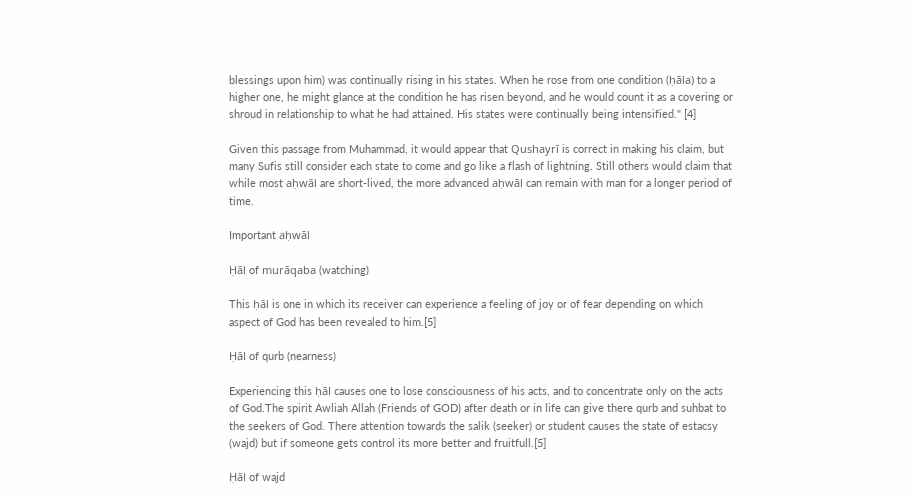blessings upon him) was continually rising in his states. When he rose from one condition (ḥāla) to a higher one, he might glance at the condition he has risen beyond, and he would count it as a covering or shroud in relationship to what he had attained. His states were continually being intensified." [4]

Given this passage from Muhammad, it would appear that Qushayrī is correct in making his claim, but many Sufis still consider each state to come and go like a flash of lightning. Still others would claim that while most aḥwāl are short-lived, the more advanced aḥwāl can remain with man for a longer period of time.

Important aḥwāl

Ḥāl of murāqaba (watching)

This ḥāl is one in which its receiver can experience a feeling of joy or of fear depending on which aspect of God has been revealed to him.[5]

Ḥāl of qurb (nearness)

Experiencing this ḥāl causes one to lose consciousness of his acts, and to concentrate only on the acts of God.The spirit Awliah Allah (Friends of GOD) after death or in life can give there qurb and suhbat to the seekers of God. There attention towards the salik (seeker) or student causes the state of estacsy (wajd) but if someone gets control its more better and fruitfull.[5]

Ḥāl of wajd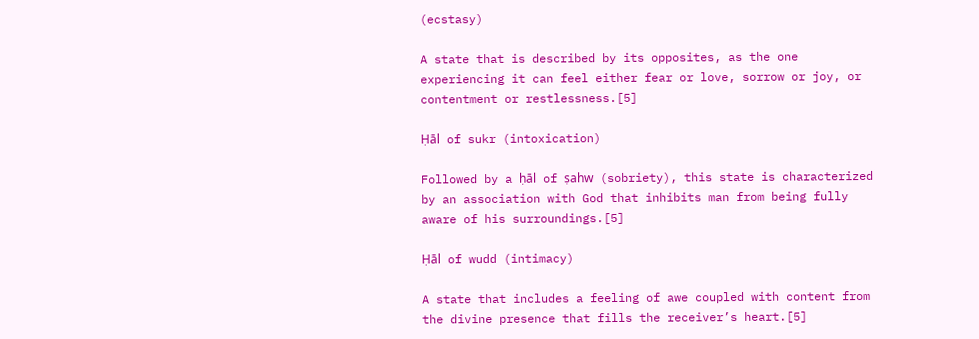(ecstasy)

A state that is described by its opposites, as the one experiencing it can feel either fear or love, sorrow or joy, or contentment or restlessness.[5]

Ḥāl of sukr (intoxication)

Followed by a ḥāl of ṣahw (sobriety), this state is characterized by an association with God that inhibits man from being fully aware of his surroundings.[5]

Ḥāl of wudd (intimacy)

A state that includes a feeling of awe coupled with content from the divine presence that fills the receiver’s heart.[5]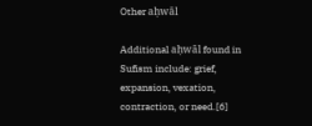Other aḥwāl

Additional aḥwāl found in Sufism include: grief, expansion, vexation, contraction, or need.[6]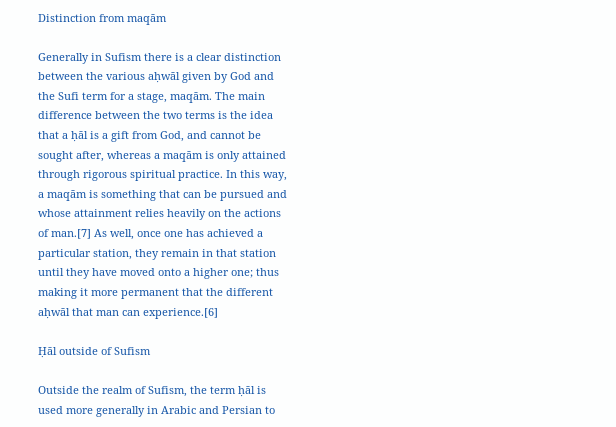Distinction from maqām

Generally in Sufism there is a clear distinction between the various aḥwāl given by God and the Sufi term for a stage, maqām. The main difference between the two terms is the idea that a ḥāl is a gift from God, and cannot be sought after, whereas a maqām is only attained through rigorous spiritual practice. In this way, a maqām is something that can be pursued and whose attainment relies heavily on the actions of man.[7] As well, once one has achieved a particular station, they remain in that station until they have moved onto a higher one; thus making it more permanent that the different aḥwāl that man can experience.[6]

Ḥāl outside of Sufism

Outside the realm of Sufism, the term ḥāl is used more generally in Arabic and Persian to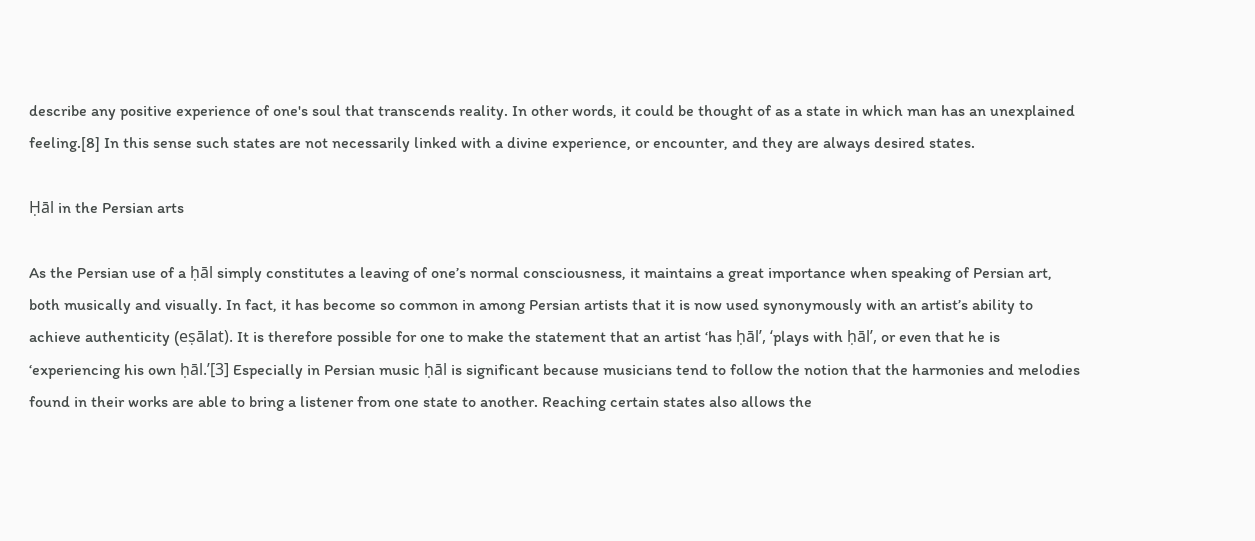describe any positive experience of one's soul that transcends reality. In other words, it could be thought of as a state in which man has an unexplained feeling.[8] In this sense such states are not necessarily linked with a divine experience, or encounter, and they are always desired states.

Ḥāl in the Persian arts

As the Persian use of a ḥāl simply constitutes a leaving of one’s normal consciousness, it maintains a great importance when speaking of Persian art, both musically and visually. In fact, it has become so common in among Persian artists that it is now used synonymously with an artist’s ability to achieve authenticity (eṣālat). It is therefore possible for one to make the statement that an artist ‘has ḥāl’, ‘plays with ḥāl’, or even that he is ‘experiencing his own ḥāl.’[3] Especially in Persian music ḥāl is significant because musicians tend to follow the notion that the harmonies and melodies found in their works are able to bring a listener from one state to another. Reaching certain states also allows the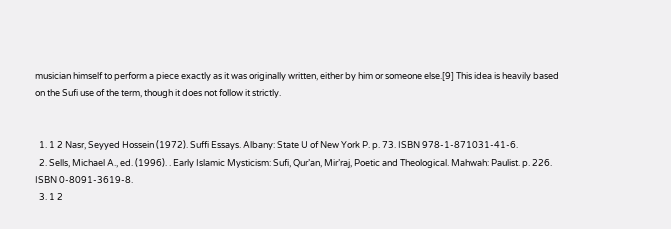musician himself to perform a piece exactly as it was originally written, either by him or someone else.[9] This idea is heavily based on the Sufi use of the term, though it does not follow it strictly.


  1. 1 2 Nasr, Seyyed Hossein (1972). Suffi Essays. Albany: State U of New York P. p. 73. ISBN 978-1-871031-41-6.
  2. Sells, Michael A., ed. (1996). . Early Islamic Mysticism: Sufi, Qur’an, Mir’raj, Poetic and Theological. Mahwah: Paulist. p. 226. ISBN 0-8091-3619-8.
  3. 1 2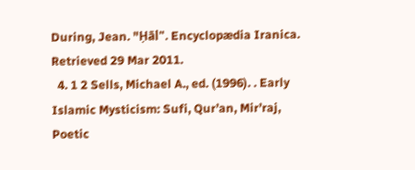During, Jean. "Ḥāl". Encyclopædia Iranica. Retrieved 29 Mar 2011.
  4. 1 2 Sells, Michael A., ed. (1996). . Early Islamic Mysticism: Sufi, Qur’an, Mir’raj, Poetic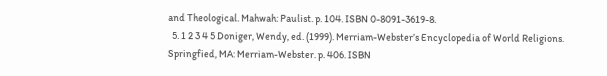and Theological. Mahwah: Paulist. p. 104. ISBN 0-8091-3619-8.
  5. 1 2 3 4 5 Doniger, Wendy, ed. (1999). Merriam-Webster’s Encyclopedia of World Religions. Springfied, MA: Merriam-Webster. p. 406. ISBN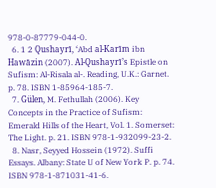978-0-87779-044-0.
  6. 1 2 Qushayrī, ʻAbd al-Karīm ibn Hawāzin (2007). Al-Qushayrī’s Epistle on Sufism: Al-Risala al-. Reading, U.K.: Garnet. p. 78. ISBN 1-85964-185-7.
  7. Gülen, M. Fethullah (2006). Key Concepts in the Practice of Sufism: Emerald Hills of the Heart, Vol. 1. Somerset: The Light. p. 21. ISBN 978-1-932099-23-2.
  8. Nasr, Seyyed Hossein (1972). Suffi Essays. Albany: State U of New York P. p. 74. ISBN 978-1-871031-41-6.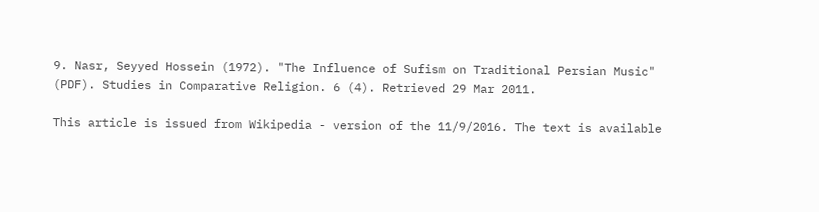9. Nasr, Seyyed Hossein (1972). "The Influence of Sufism on Traditional Persian Music" (PDF). Studies in Comparative Religion. 6 (4). Retrieved 29 Mar 2011.

This article is issued from Wikipedia - version of the 11/9/2016. The text is available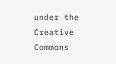under the Creative Commons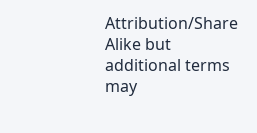Attribution/Share Alike but additional terms may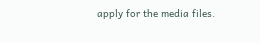apply for the media files.